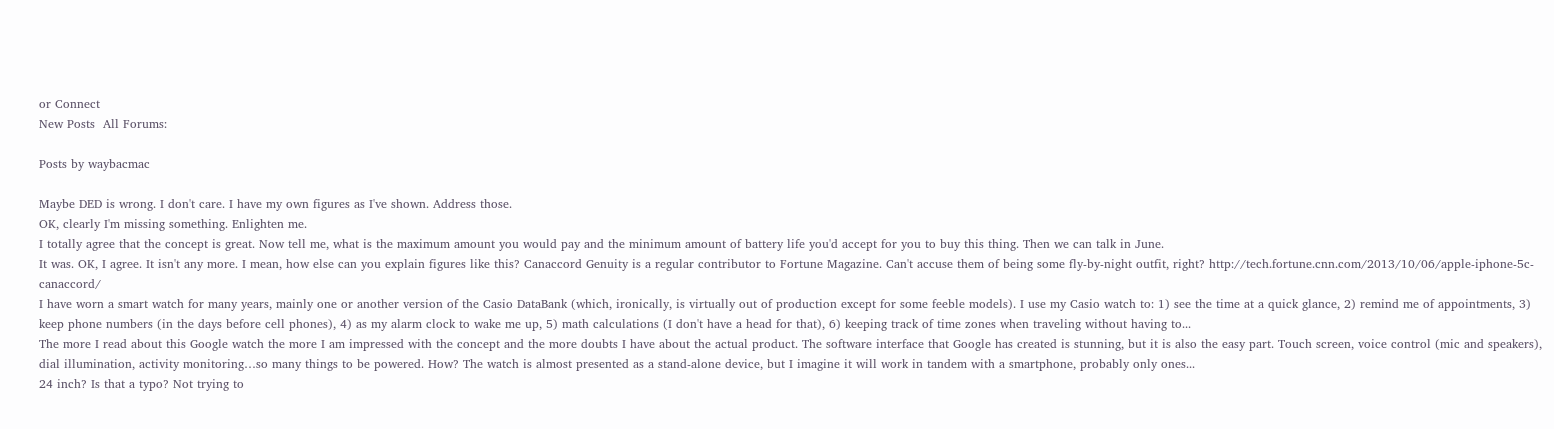or Connect
New Posts  All Forums:

Posts by waybacmac

Maybe DED is wrong. I don't care. I have my own figures as I've shown. Address those.
OK, clearly I'm missing something. Enlighten me.
I totally agree that the concept is great. Now tell me, what is the maximum amount you would pay and the minimum amount of battery life you'd accept for you to buy this thing. Then we can talk in June.
It was. OK, I agree. It isn't any more. I mean, how else can you explain figures like this? Canaccord Genuity is a regular contributor to Fortune Magazine. Can't accuse them of being some fly-by-night outfit, right? http://tech.fortune.cnn.com/2013/10/06/apple-iphone-5c-canaccord/
I have worn a smart watch for many years, mainly one or another version of the Casio DataBank (which, ironically, is virtually out of production except for some feeble models). I use my Casio watch to: 1) see the time at a quick glance, 2) remind me of appointments, 3) keep phone numbers (in the days before cell phones), 4) as my alarm clock to wake me up, 5) math calculations (I don't have a head for that), 6) keeping track of time zones when traveling without having to...
The more I read about this Google watch the more I am impressed with the concept and the more doubts I have about the actual product. The software interface that Google has created is stunning, but it is also the easy part. Touch screen, voice control (mic and speakers), dial illumination, activity monitoring…so many things to be powered. How? The watch is almost presented as a stand-alone device, but I imagine it will work in tandem with a smartphone, probably only ones...
24 inch? Is that a typo? Not trying to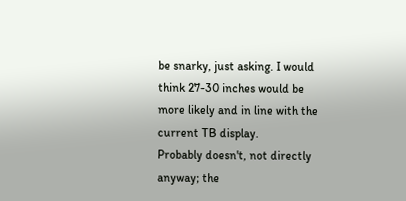be snarky, just asking. I would think 27-30 inches would be more likely and in line with the current TB display.
Probably doesn't, not directly anyway; the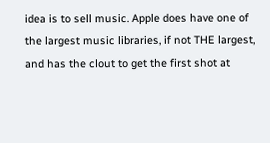idea is to sell music. Apple does have one of the largest music libraries, if not THE largest, and has the clout to get the first shot at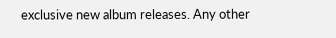exclusive new album releases. Any other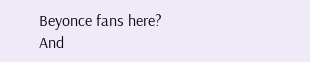Beyonce fans here? And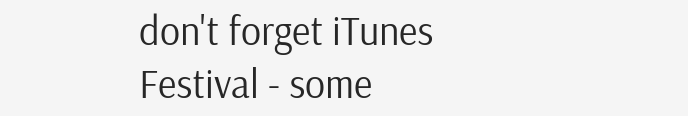don't forget iTunes Festival - some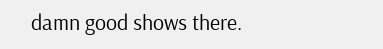damn good shows there.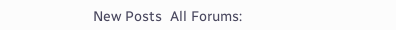New Posts  All Forums: